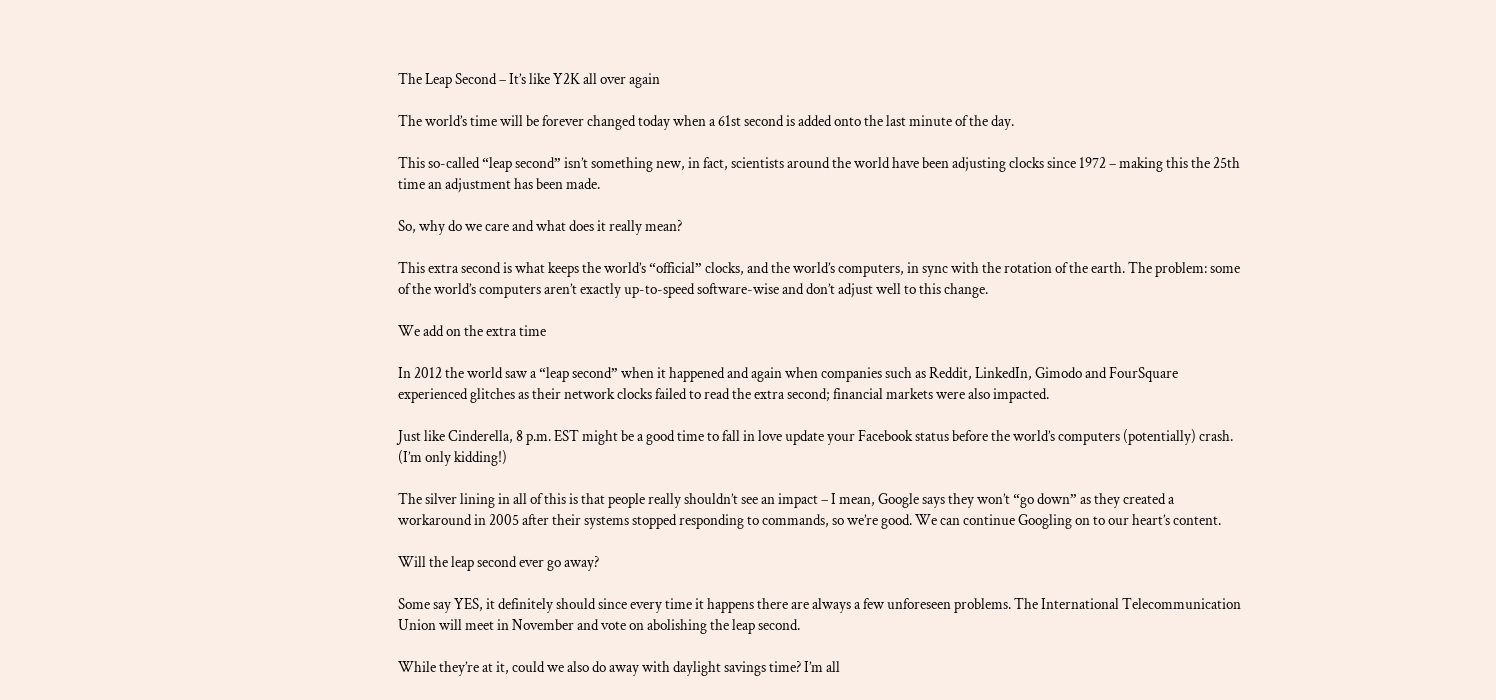The Leap Second – It’s like Y2K all over again

The world’s time will be forever changed today when a 61st second is added onto the last minute of the day.

This so-called “leap second” isn’t something new, in fact, scientists around the world have been adjusting clocks since 1972 – making this the 25th time an adjustment has been made.

So, why do we care and what does it really mean?

This extra second is what keeps the world’s “official” clocks, and the world’s computers, in sync with the rotation of the earth. The problem: some of the world’s computers aren’t exactly up-to-speed software-wise and don’t adjust well to this change.

We add on the extra time

In 2012 the world saw a “leap second” when it happened and again when companies such as Reddit, LinkedIn, Gimodo and FourSquare experienced glitches as their network clocks failed to read the extra second; financial markets were also impacted.

Just like Cinderella, 8 p.m. EST might be a good time to fall in love update your Facebook status before the world’s computers (potentially) crash. (I’m only kidding!)

The silver lining in all of this is that people really shouldn’t see an impact – I mean, Google says they won’t “go down” as they created a workaround in 2005 after their systems stopped responding to commands, so we’re good. We can continue Googling on to our heart’s content.

Will the leap second ever go away?

Some say YES, it definitely should since every time it happens there are always a few unforeseen problems. The International Telecommunication Union will meet in November and vote on abolishing the leap second.

While they’re at it, could we also do away with daylight savings time? I’m all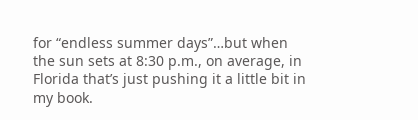for “endless summer days”…but when the sun sets at 8:30 p.m., on average, in Florida that’s just pushing it a little bit in my book.